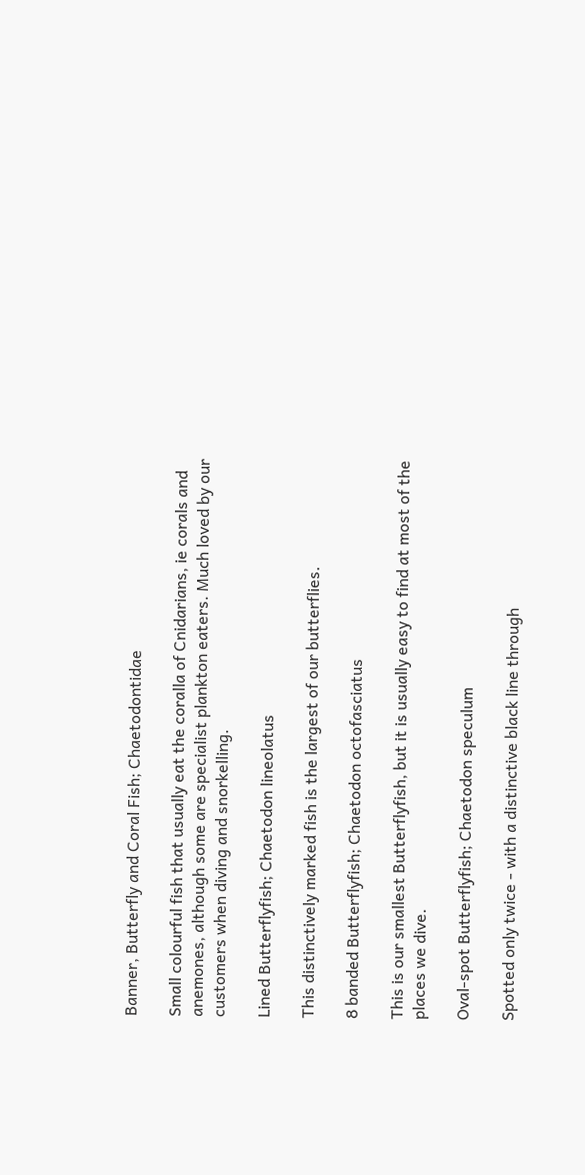Banner, Butterfly and Coral Fish; Chaetodontidae

Small colourful fish that usually eat the coralla of Cnidarians, ie corals and anemones, although some are specialist plankton eaters. Much loved by our customers when diving and snorkelling.

Lined Butterflyfish; Chaetodon lineolatus

This distinctively marked fish is the largest of our butterflies.

8 banded Butterflyfish; Chaetodon octofasciatus

This is our smallest Butterflyfish, but it is usually easy to find at most of the places we dive.

Oval-spot Butterflyfish; Chaetodon speculum

Spotted only twice - with a distinctive black line through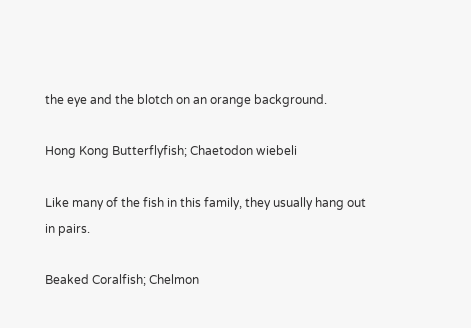the eye and the blotch on an orange background.

Hong Kong Butterflyfish; Chaetodon wiebeli

Like many of the fish in this family, they usually hang out in pairs.

Beaked Coralfish; Chelmon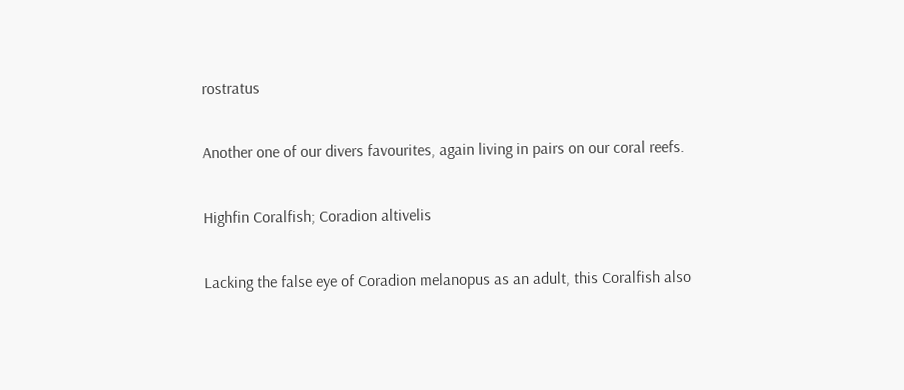rostratus

Another one of our divers favourites, again living in pairs on our coral reefs.

Highfin Coralfish; Coradion altivelis

Lacking the false eye of Coradion melanopus as an adult, this Coralfish also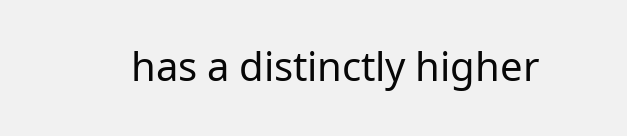has a distinctly higher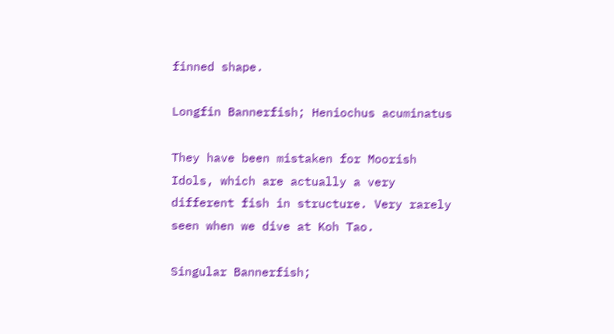finned shape.

Longfin Bannerfish; Heniochus acuminatus

They have been mistaken for Moorish Idols, which are actually a very different fish in structure. Very rarely seen when we dive at Koh Tao.

Singular Bannerfish;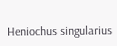Heniochus singularius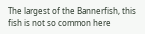The largest of the Bannerfish, this fish is not so common here